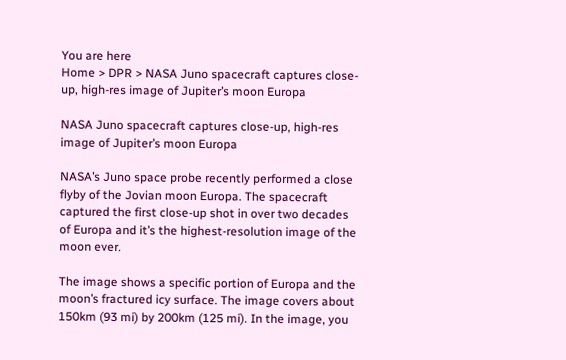You are here
Home > DPR > NASA Juno spacecraft captures close-up, high-res image of Jupiter’s moon Europa

NASA Juno spacecraft captures close-up, high-res image of Jupiter’s moon Europa

NASA’s Juno space probe recently performed a close flyby of the Jovian moon Europa. The spacecraft captured the first close-up shot in over two decades of Europa and it’s the highest-resolution image of the moon ever.

The image shows a specific portion of Europa and the moon’s fractured icy surface. The image covers about 150km (93 mi) by 200km (125 mi). In the image, you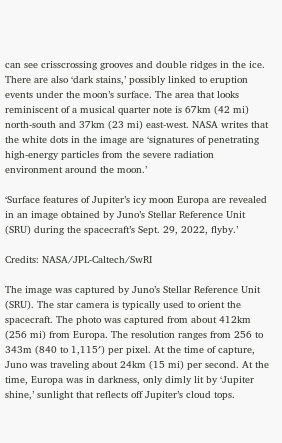can see crisscrossing grooves and double ridges in the ice. There are also ‘dark stains,’ possibly linked to eruption events under the moon’s surface. The area that looks reminiscent of a musical quarter note is 67km (42 mi) north-south and 37km (23 mi) east-west. NASA writes that the white dots in the image are ‘signatures of penetrating high-energy particles from the severe radiation environment around the moon.’

‘Surface features of Jupiter’s icy moon Europa are revealed in an image obtained by Juno’s Stellar Reference Unit (SRU) during the spacecraft’s Sept. 29, 2022, flyby.’

Credits: NASA/JPL-Caltech/SwRI

The image was captured by Juno’s Stellar Reference Unit (SRU). The star camera is typically used to orient the spacecraft. The photo was captured from about 412km (256 mi) from Europa. The resolution ranges from 256 to 343m (840 to 1,115′) per pixel. At the time of capture, Juno was traveling about 24km (15 mi) per second. At the time, Europa was in darkness, only dimly lit by ‘Jupiter shine,’ sunlight that reflects off Jupiter’s cloud tops.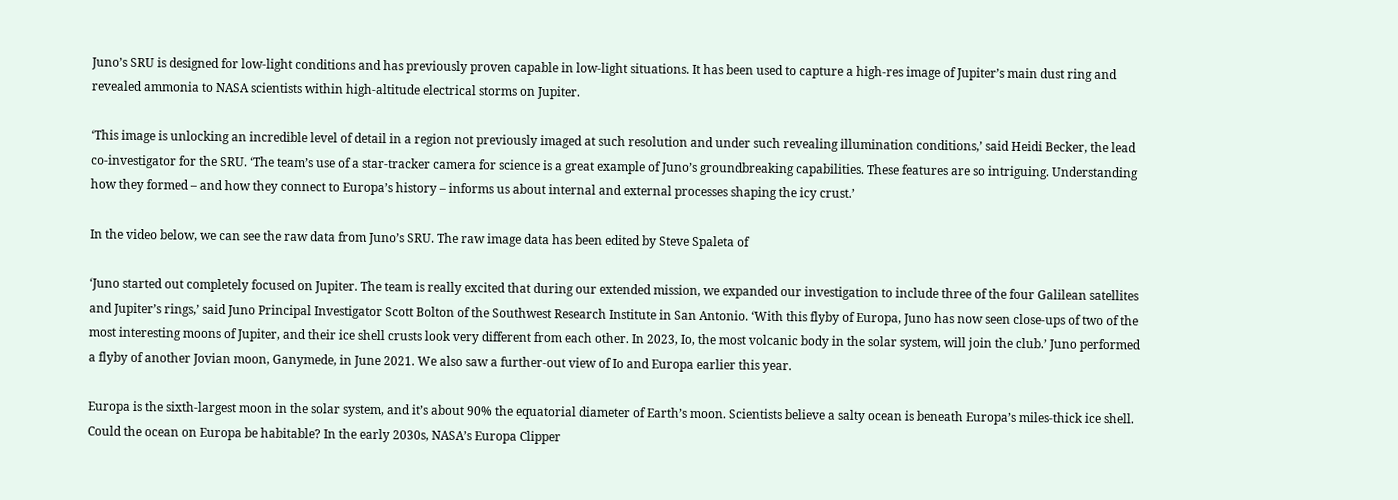Juno’s SRU is designed for low-light conditions and has previously proven capable in low-light situations. It has been used to capture a high-res image of Jupiter’s main dust ring and revealed ammonia to NASA scientists within high-altitude electrical storms on Jupiter.

‘This image is unlocking an incredible level of detail in a region not previously imaged at such resolution and under such revealing illumination conditions,’ said Heidi Becker, the lead co-investigator for the SRU. ‘The team’s use of a star-tracker camera for science is a great example of Juno’s groundbreaking capabilities. These features are so intriguing. Understanding how they formed – and how they connect to Europa’s history – informs us about internal and external processes shaping the icy crust.’

In the video below, we can see the raw data from Juno’s SRU. The raw image data has been edited by Steve Spaleta of

‘Juno started out completely focused on Jupiter. The team is really excited that during our extended mission, we expanded our investigation to include three of the four Galilean satellites and Jupiter’s rings,’ said Juno Principal Investigator Scott Bolton of the Southwest Research Institute in San Antonio. ‘With this flyby of Europa, Juno has now seen close-ups of two of the most interesting moons of Jupiter, and their ice shell crusts look very different from each other. In 2023, Io, the most volcanic body in the solar system, will join the club.’ Juno performed a flyby of another Jovian moon, Ganymede, in June 2021. We also saw a further-out view of Io and Europa earlier this year.

Europa is the sixth-largest moon in the solar system, and it’s about 90% the equatorial diameter of Earth’s moon. Scientists believe a salty ocean is beneath Europa’s miles-thick ice shell. Could the ocean on Europa be habitable? In the early 2030s, NASA’s Europa Clipper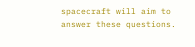spacecraft will aim to answer these questions.